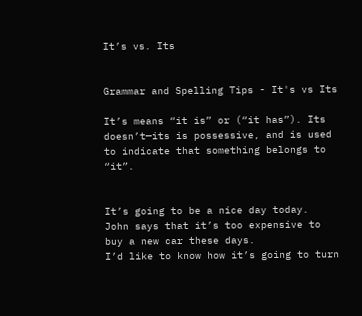It’s vs. Its


Grammar and Spelling Tips - It's vs Its

It’s means “it is” or (“it has”). Its doesn’t—its is possessive, and is used to indicate that something belongs to “it”.


It’s going to be a nice day today.
John says that it’s too expensive to buy a new car these days.
I’d like to know how it’s going to turn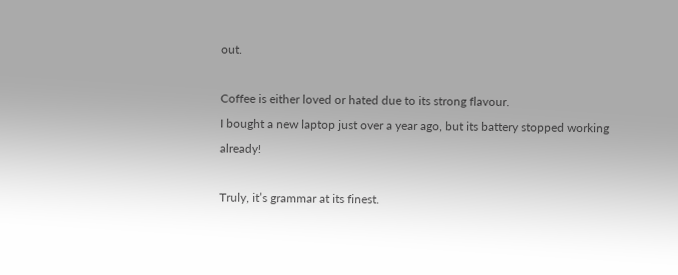out.

Coffee is either loved or hated due to its strong flavour.
I bought a new laptop just over a year ago, but its battery stopped working already!

Truly, it’s grammar at its finest.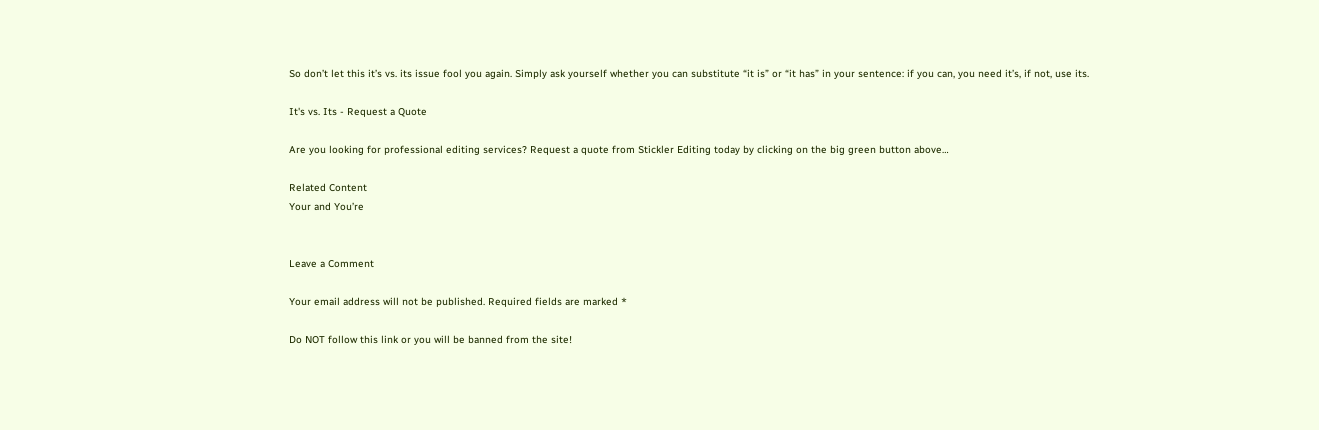So don’t let this it’s vs. its issue fool you again. Simply ask yourself whether you can substitute “it is” or “it has” in your sentence: if you can, you need it’s, if not, use its.

It's vs. Its - Request a Quote

Are you looking for professional editing services? Request a quote from Stickler Editing today by clicking on the big green button above…

Related Content
Your and You’re


Leave a Comment

Your email address will not be published. Required fields are marked *

Do NOT follow this link or you will be banned from the site!